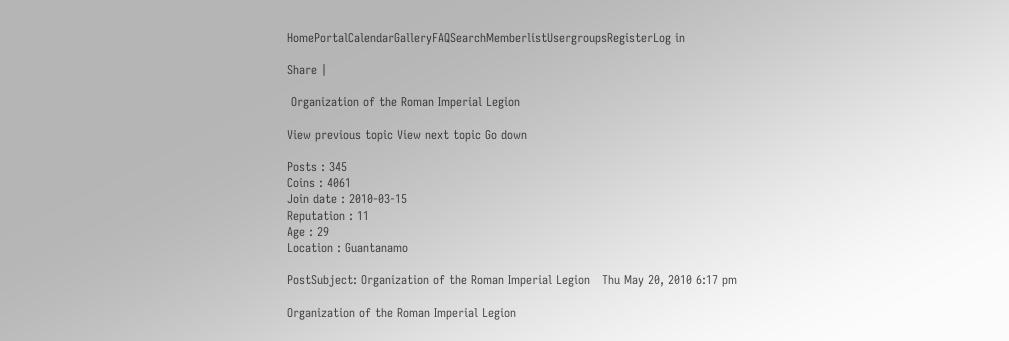HomePortalCalendarGalleryFAQSearchMemberlistUsergroupsRegisterLog in

Share |

 Organization of the Roman Imperial Legion

View previous topic View next topic Go down

Posts : 345
Coins : 4061
Join date : 2010-03-15
Reputation : 11
Age : 29
Location : Guantanamo

PostSubject: Organization of the Roman Imperial Legion   Thu May 20, 2010 6:17 pm

Organization of the Roman Imperial Legion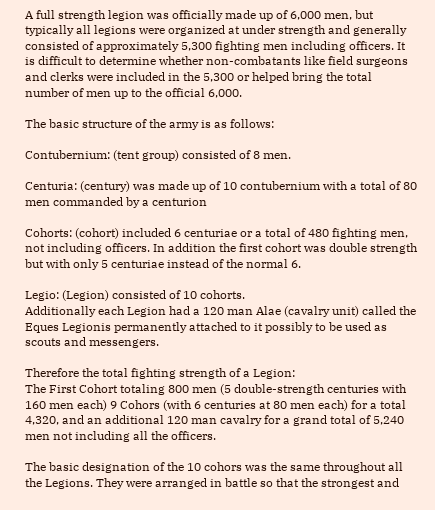A full strength legion was officially made up of 6,000 men, but typically all legions were organized at under strength and generally consisted of approximately 5,300 fighting men including officers. It is difficult to determine whether non-combatants like field surgeons and clerks were included in the 5,300 or helped bring the total number of men up to the official 6,000.

The basic structure of the army is as follows:

Contubernium: (tent group) consisted of 8 men.

Centuria: (century) was made up of 10 contubernium with a total of 80 men commanded by a centurion

Cohorts: (cohort) included 6 centuriae or a total of 480 fighting men, not including officers. In addition the first cohort was double strength but with only 5 centuriae instead of the normal 6.

Legio: (Legion) consisted of 10 cohorts.
Additionally each Legion had a 120 man Alae (cavalry unit) called the Eques Legionis permanently attached to it possibly to be used as scouts and messengers.

Therefore the total fighting strength of a Legion:
The First Cohort totaling 800 men (5 double-strength centuries with 160 men each) 9 Cohors (with 6 centuries at 80 men each) for a total 4,320, and an additional 120 man cavalry for a grand total of 5,240 men not including all the officers.

The basic designation of the 10 cohors was the same throughout all the Legions. They were arranged in battle so that the strongest and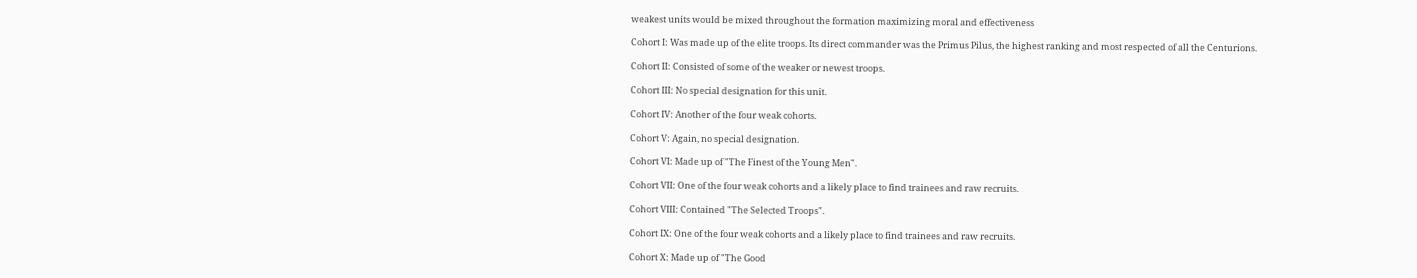weakest units would be mixed throughout the formation maximizing moral and effectiveness

Cohort I: Was made up of the elite troops. Its direct commander was the Primus Pilus, the highest ranking and most respected of all the Centurions.

Cohort II: Consisted of some of the weaker or newest troops.

Cohort III: No special designation for this unit.

Cohort IV: Another of the four weak cohorts.

Cohort V: Again, no special designation.

Cohort VI: Made up of "The Finest of the Young Men".

Cohort VII: One of the four weak cohorts and a likely place to find trainees and raw recruits.

Cohort VIII: Contained "The Selected Troops".

Cohort IX: One of the four weak cohorts and a likely place to find trainees and raw recruits.

Cohort X: Made up of "The Good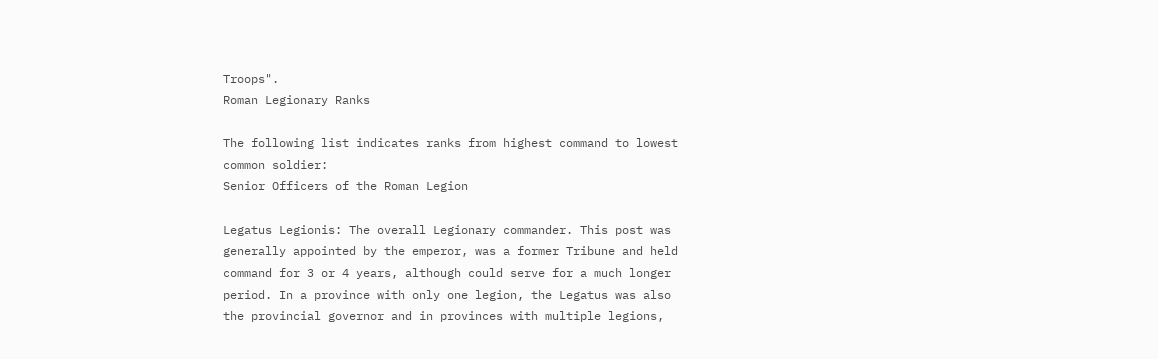Troops".
Roman Legionary Ranks

The following list indicates ranks from highest command to lowest common soldier:
Senior Officers of the Roman Legion

Legatus Legionis: The overall Legionary commander. This post was generally appointed by the emperor, was a former Tribune and held command for 3 or 4 years, although could serve for a much longer period. In a province with only one legion, the Legatus was also the provincial governor and in provinces with multiple legions,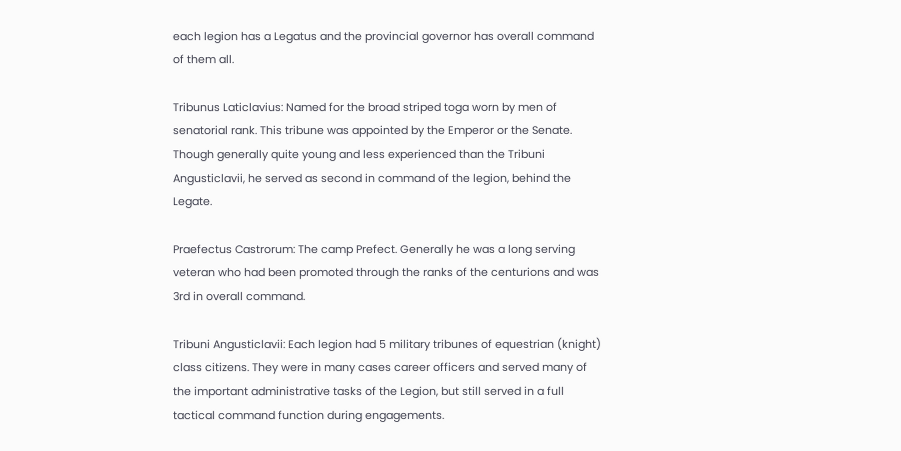each legion has a Legatus and the provincial governor has overall command of them all.

Tribunus Laticlavius: Named for the broad striped toga worn by men of senatorial rank. This tribune was appointed by the Emperor or the Senate. Though generally quite young and less experienced than the Tribuni Angusticlavii, he served as second in command of the legion, behind the Legate.

Praefectus Castrorum: The camp Prefect. Generally he was a long serving veteran who had been promoted through the ranks of the centurions and was 3rd in overall command.

Tribuni Angusticlavii: Each legion had 5 military tribunes of equestrian (knight) class citizens. They were in many cases career officers and served many of the important administrative tasks of the Legion, but still served in a full tactical command function during engagements.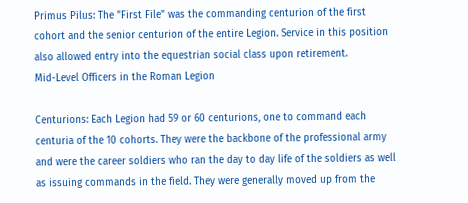Primus Pilus: The "First File" was the commanding centurion of the first cohort and the senior centurion of the entire Legion. Service in this position also allowed entry into the equestrian social class upon retirement.
Mid-Level Officers in the Roman Legion

Centurions: Each Legion had 59 or 60 centurions, one to command each centuria of the 10 cohorts. They were the backbone of the professional army and were the career soldiers who ran the day to day life of the soldiers as well as issuing commands in the field. They were generally moved up from the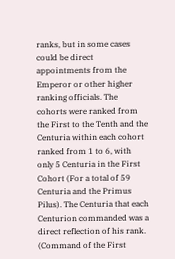ranks, but in some cases could be direct appointments from the Emperor or other higher ranking officials. The cohorts were ranked from the First to the Tenth and the Centuria within each cohort ranked from 1 to 6, with only 5 Centuria in the First Cohort (For a total of 59 Centuria and the Primus Pilus). The Centuria that each Centurion commanded was a direct reflection of his rank. (Command of the First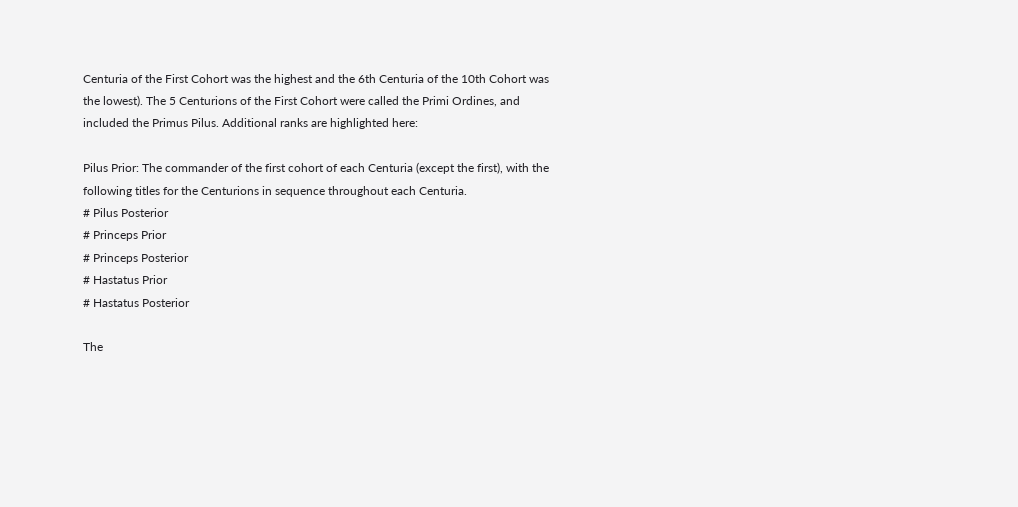Centuria of the First Cohort was the highest and the 6th Centuria of the 10th Cohort was the lowest). The 5 Centurions of the First Cohort were called the Primi Ordines, and included the Primus Pilus. Additional ranks are highlighted here:

Pilus Prior: The commander of the first cohort of each Centuria (except the first), with the following titles for the Centurions in sequence throughout each Centuria.
# Pilus Posterior
# Princeps Prior
# Princeps Posterior
# Hastatus Prior
# Hastatus Posterior

The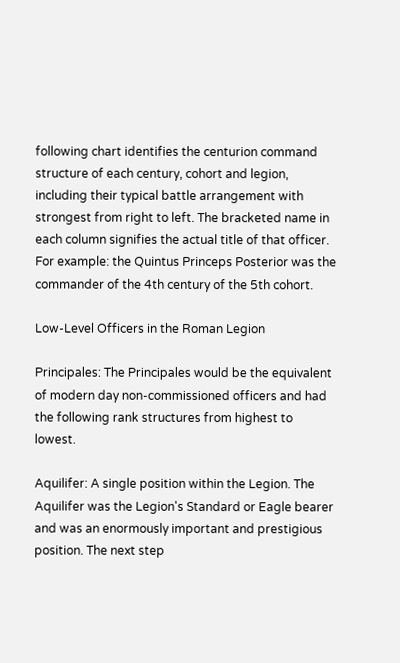following chart identifies the centurion command structure of each century, cohort and legion, including their typical battle arrangement with strongest from right to left. The bracketed name in each column signifies the actual title of that officer. For example: the Quintus Princeps Posterior was the commander of the 4th century of the 5th cohort.

Low-Level Officers in the Roman Legion

Principales: The Principales would be the equivalent of modern day non-commissioned officers and had the following rank structures from highest to lowest.

Aquilifer: A single position within the Legion. The Aquilifer was the Legion's Standard or Eagle bearer and was an enormously important and prestigious position. The next step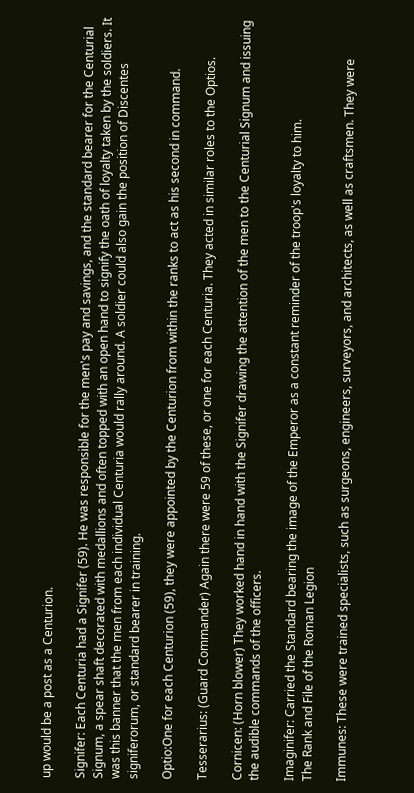up would be a post as a Centurion.

Signifer: Each Centuria had a Signifer (59). He was responsible for the men's pay and savings, and the standard bearer for the Centurial Signum, a spear shaft decorated with medallions and often topped with an open hand to signify the oath of loyalty taken by the soldiers. It was this banner that the men from each individual Centuria would rally around. A soldier could also gain the position of Discentes signiferorum, or standard bearer in training.

Optio:One for each Centurion (59), they were appointed by the Centurion from within the ranks to act as his second in command.

Tesserarius: (Guard Commander) Again there were 59 of these, or one for each Centuria. They acted in similar roles to the Optios.

Cornicen: (Horn blower) They worked hand in hand with the Signifer drawing the attention of the men to the Centurial Signum and issuing the audible commands of the officers.

Imaginifer: Carried the Standard bearing the image of the Emperor as a constant reminder of the troop's loyalty to him.
The Rank and File of the Roman Legion

Immunes: These were trained specialists, such as surgeons, engineers, surveyors, and architects, as well as craftsmen. They were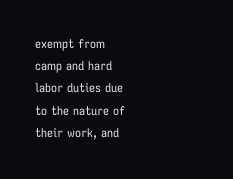exempt from camp and hard labor duties due to the nature of their work, and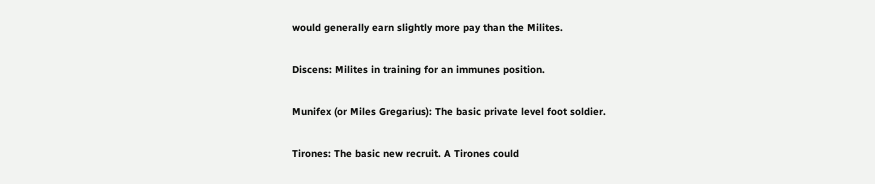would generally earn slightly more pay than the Milites.

Discens: Milites in training for an immunes position.

Munifex (or Miles Gregarius): The basic private level foot soldier.

Tirones: The basic new recruit. A Tirones could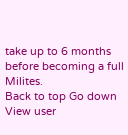take up to 6 months before becoming a full Milites.
Back to top Go down
View user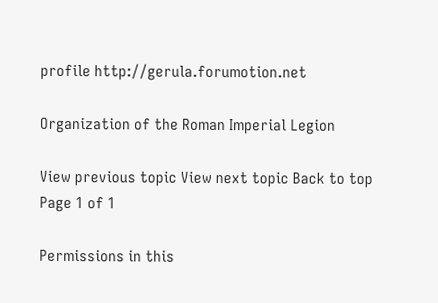profile http://gerula.forumotion.net

Organization of the Roman Imperial Legion

View previous topic View next topic Back to top
Page 1 of 1

Permissions in this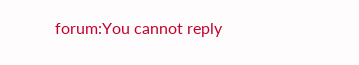forum:You cannot reply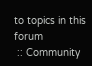to topics in this forum
 :: Community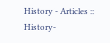History - Articles :: History-